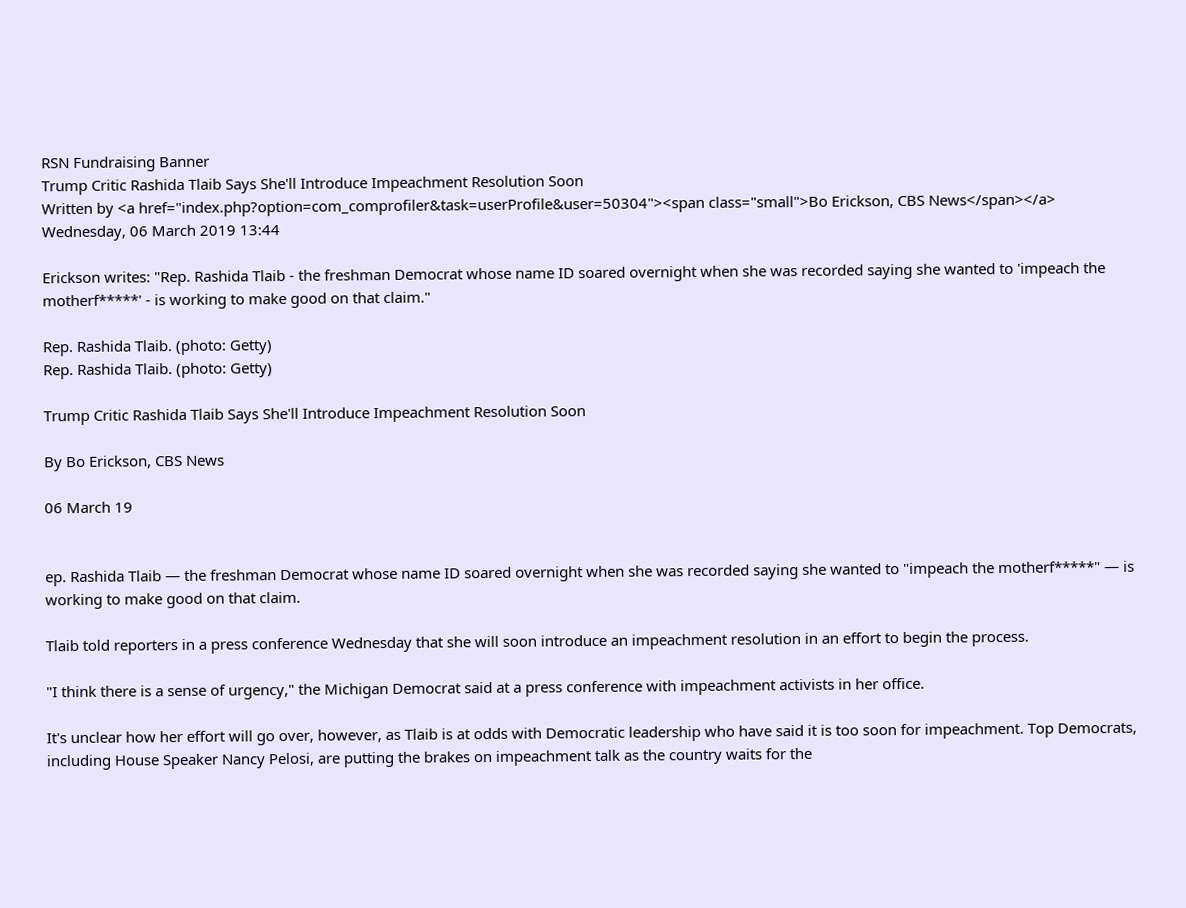RSN Fundraising Banner
Trump Critic Rashida Tlaib Says She'll Introduce Impeachment Resolution Soon
Written by <a href="index.php?option=com_comprofiler&task=userProfile&user=50304"><span class="small">Bo Erickson, CBS News</span></a>
Wednesday, 06 March 2019 13:44

Erickson writes: "Rep. Rashida Tlaib - the freshman Democrat whose name ID soared overnight when she was recorded saying she wanted to 'impeach the motherf*****' - is working to make good on that claim."

Rep. Rashida Tlaib. (photo: Getty)
Rep. Rashida Tlaib. (photo: Getty)

Trump Critic Rashida Tlaib Says She'll Introduce Impeachment Resolution Soon

By Bo Erickson, CBS News

06 March 19


ep. Rashida Tlaib — the freshman Democrat whose name ID soared overnight when she was recorded saying she wanted to "impeach the motherf*****" — is working to make good on that claim.

Tlaib told reporters in a press conference Wednesday that she will soon introduce an impeachment resolution in an effort to begin the process.

"I think there is a sense of urgency," the Michigan Democrat said at a press conference with impeachment activists in her office.

It's unclear how her effort will go over, however, as Tlaib is at odds with Democratic leadership who have said it is too soon for impeachment. Top Democrats, including House Speaker Nancy Pelosi, are putting the brakes on impeachment talk as the country waits for the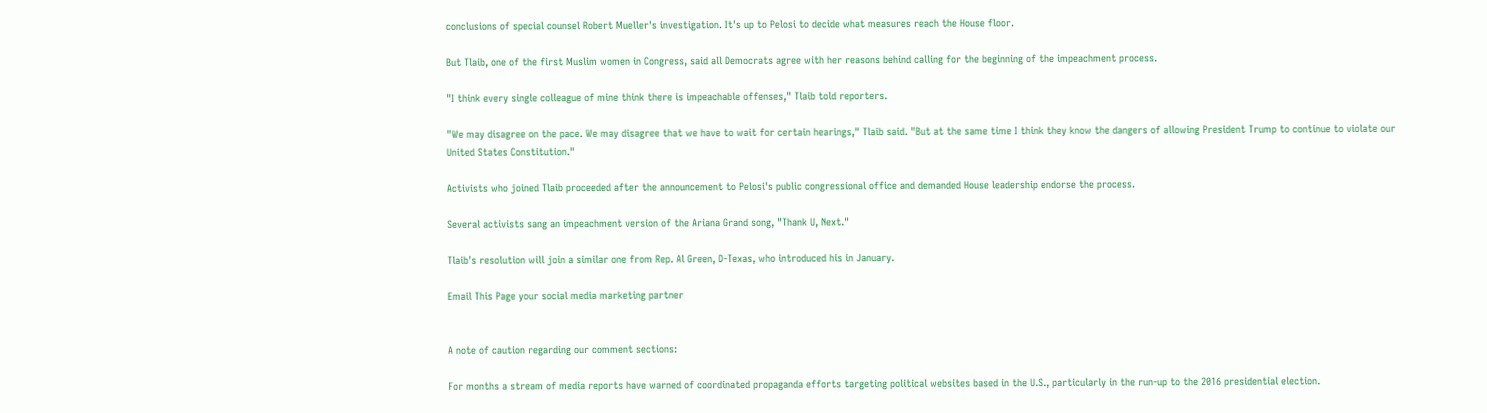conclusions of special counsel Robert Mueller's investigation. It's up to Pelosi to decide what measures reach the House floor.

But Tlaib, one of the first Muslim women in Congress, said all Democrats agree with her reasons behind calling for the beginning of the impeachment process.

"I think every single colleague of mine think there is impeachable offenses," Tlaib told reporters.

"We may disagree on the pace. We may disagree that we have to wait for certain hearings," Tlaib said. "But at the same time I think they know the dangers of allowing President Trump to continue to violate our United States Constitution."

Activists who joined Tlaib proceeded after the announcement to Pelosi's public congressional office and demanded House leadership endorse the process.

Several activists sang an impeachment version of the Ariana Grand song, "Thank U, Next."

Tlaib's resolution will join a similar one from Rep. Al Green, D-Texas, who introduced his in January.

Email This Page your social media marketing partner


A note of caution regarding our comment sections:

For months a stream of media reports have warned of coordinated propaganda efforts targeting political websites based in the U.S., particularly in the run-up to the 2016 presidential election.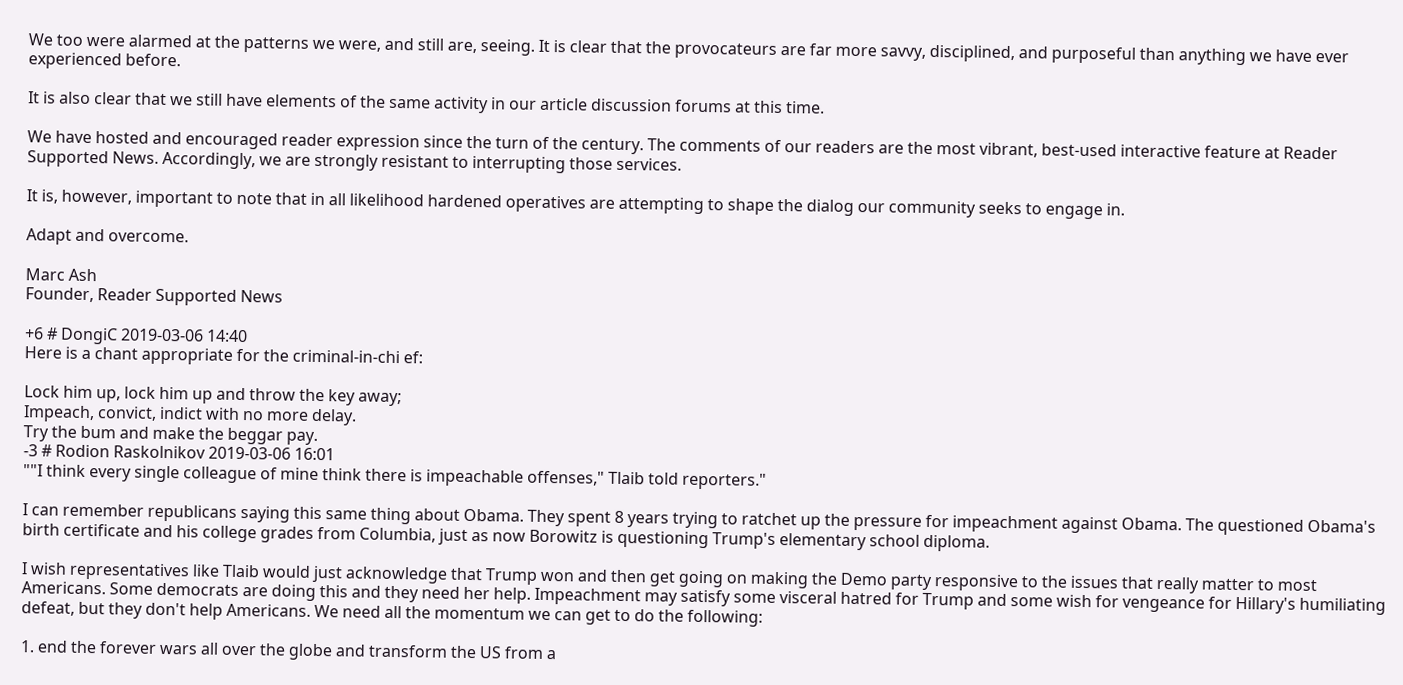We too were alarmed at the patterns we were, and still are, seeing. It is clear that the provocateurs are far more savvy, disciplined, and purposeful than anything we have ever experienced before.

It is also clear that we still have elements of the same activity in our article discussion forums at this time.

We have hosted and encouraged reader expression since the turn of the century. The comments of our readers are the most vibrant, best-used interactive feature at Reader Supported News. Accordingly, we are strongly resistant to interrupting those services.

It is, however, important to note that in all likelihood hardened operatives are attempting to shape the dialog our community seeks to engage in.

Adapt and overcome.

Marc Ash
Founder, Reader Supported News

+6 # DongiC 2019-03-06 14:40
Here is a chant appropriate for the criminal-in-chi ef:

Lock him up, lock him up and throw the key away;
Impeach, convict, indict with no more delay.
Try the bum and make the beggar pay.
-3 # Rodion Raskolnikov 2019-03-06 16:01
""I think every single colleague of mine think there is impeachable offenses," Tlaib told reporters."

I can remember republicans saying this same thing about Obama. They spent 8 years trying to ratchet up the pressure for impeachment against Obama. The questioned Obama's birth certificate and his college grades from Columbia, just as now Borowitz is questioning Trump's elementary school diploma.

I wish representatives like Tlaib would just acknowledge that Trump won and then get going on making the Demo party responsive to the issues that really matter to most Americans. Some democrats are doing this and they need her help. Impeachment may satisfy some visceral hatred for Trump and some wish for vengeance for Hillary's humiliating defeat, but they don't help Americans. We need all the momentum we can get to do the following:

1. end the forever wars all over the globe and transform the US from a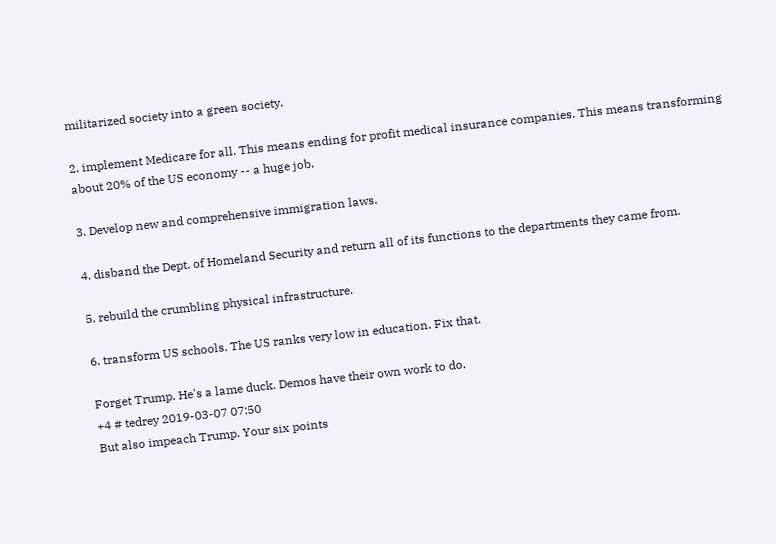militarized society into a green society.

2. implement Medicare for all. This means ending for profit medical insurance companies. This means transforming about 20% of the US economy -- a huge job.

3. Develop new and comprehensive immigration laws.

4. disband the Dept. of Homeland Security and return all of its functions to the departments they came from.

5. rebuild the crumbling physical infrastructure.

6. transform US schools. The US ranks very low in education. Fix that.

Forget Trump. He's a lame duck. Demos have their own work to do.
+4 # tedrey 2019-03-07 07:50
But also impeach Trump. Your six points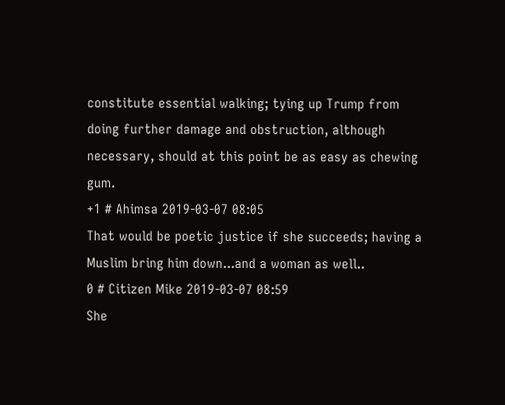constitute essential walking; tying up Trump from doing further damage and obstruction, although necessary, should at this point be as easy as chewing gum.
+1 # Ahimsa 2019-03-07 08:05
That would be poetic justice if she succeeds; having a Muslim bring him down...and a woman as well..
0 # Citizen Mike 2019-03-07 08:59
She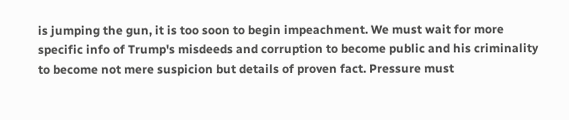is jumping the gun, it is too soon to begin impeachment. We must wait for more specific info of Trump's misdeeds and corruption to become public and his criminality to become not mere suspicion but details of proven fact. Pressure must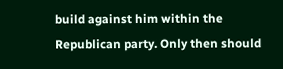build against him within the Republican party. Only then should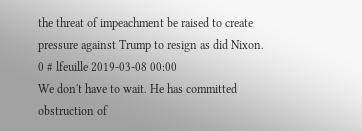the threat of impeachment be raised to create pressure against Trump to resign as did Nixon.
0 # lfeuille 2019-03-08 00:00
We don't have to wait. He has committed obstruction of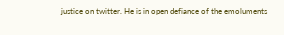justice on twitter. He is in open defiance of the emoluments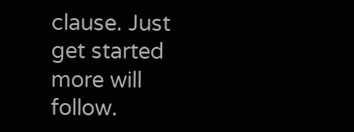clause. Just get started more will follow.